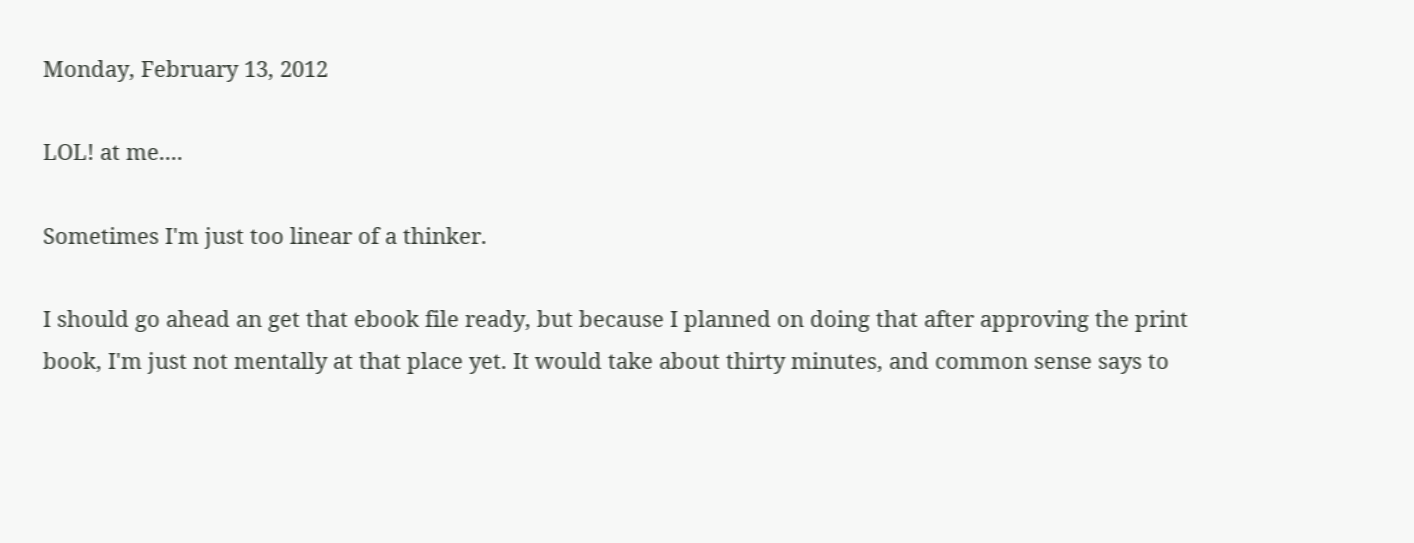Monday, February 13, 2012

LOL! at me....

Sometimes I'm just too linear of a thinker.

I should go ahead an get that ebook file ready, but because I planned on doing that after approving the print book, I'm just not mentally at that place yet. It would take about thirty minutes, and common sense says to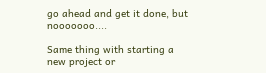go ahead and get it done, but nooooooo....

Same thing with starting a new project or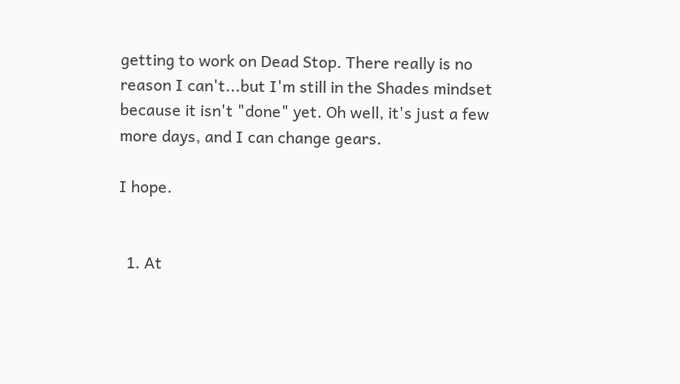getting to work on Dead Stop. There really is no reason I can't...but I'm still in the Shades mindset because it isn't "done" yet. Oh well, it's just a few more days, and I can change gears.

I hope.


  1. At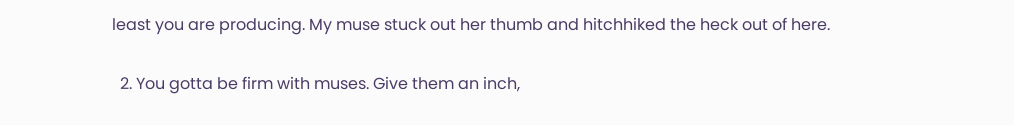least you are producing. My muse stuck out her thumb and hitchhiked the heck out of here.

  2. You gotta be firm with muses. Give them an inch,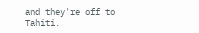and they're off to Tahiti.